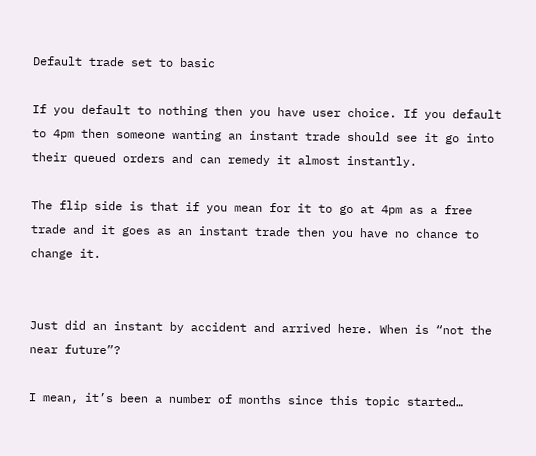Default trade set to basic

If you default to nothing then you have user choice. If you default to 4pm then someone wanting an instant trade should see it go into their queued orders and can remedy it almost instantly.

The flip side is that if you mean for it to go at 4pm as a free trade and it goes as an instant trade then you have no chance to change it.


Just did an instant by accident and arrived here. When is “not the near future”?

I mean, it’s been a number of months since this topic started…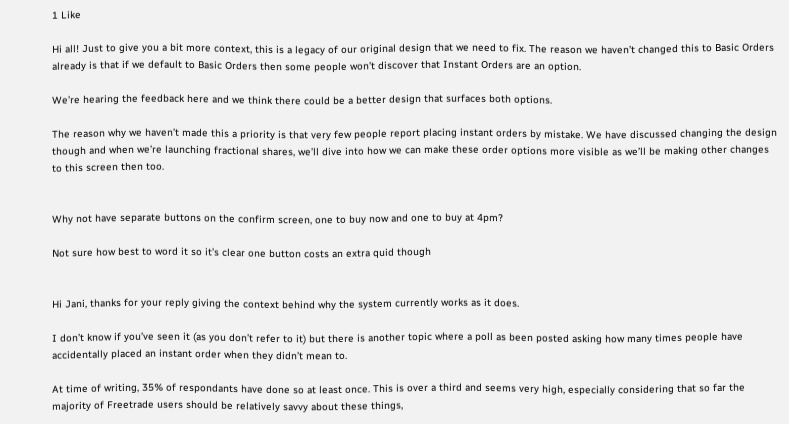1 Like

Hi all! Just to give you a bit more context, this is a legacy of our original design that we need to fix. The reason we haven’t changed this to Basic Orders already is that if we default to Basic Orders then some people won’t discover that Instant Orders are an option.

We’re hearing the feedback here and we think there could be a better design that surfaces both options.

The reason why we haven’t made this a priority is that very few people report placing instant orders by mistake. We have discussed changing the design though and when we’re launching fractional shares, we’ll dive into how we can make these order options more visible as we’ll be making other changes to this screen then too.


Why not have separate buttons on the confirm screen, one to buy now and one to buy at 4pm?

Not sure how best to word it so it’s clear one button costs an extra quid though


Hi Jani, thanks for your reply giving the context behind why the system currently works as it does.

I don’t know if you’ve seen it (as you don’t refer to it) but there is another topic where a poll as been posted asking how many times people have accidentally placed an instant order when they didn’t mean to.

At time of writing, 35% of respondants have done so at least once. This is over a third and seems very high, especially considering that so far the majority of Freetrade users should be relatively savvy about these things,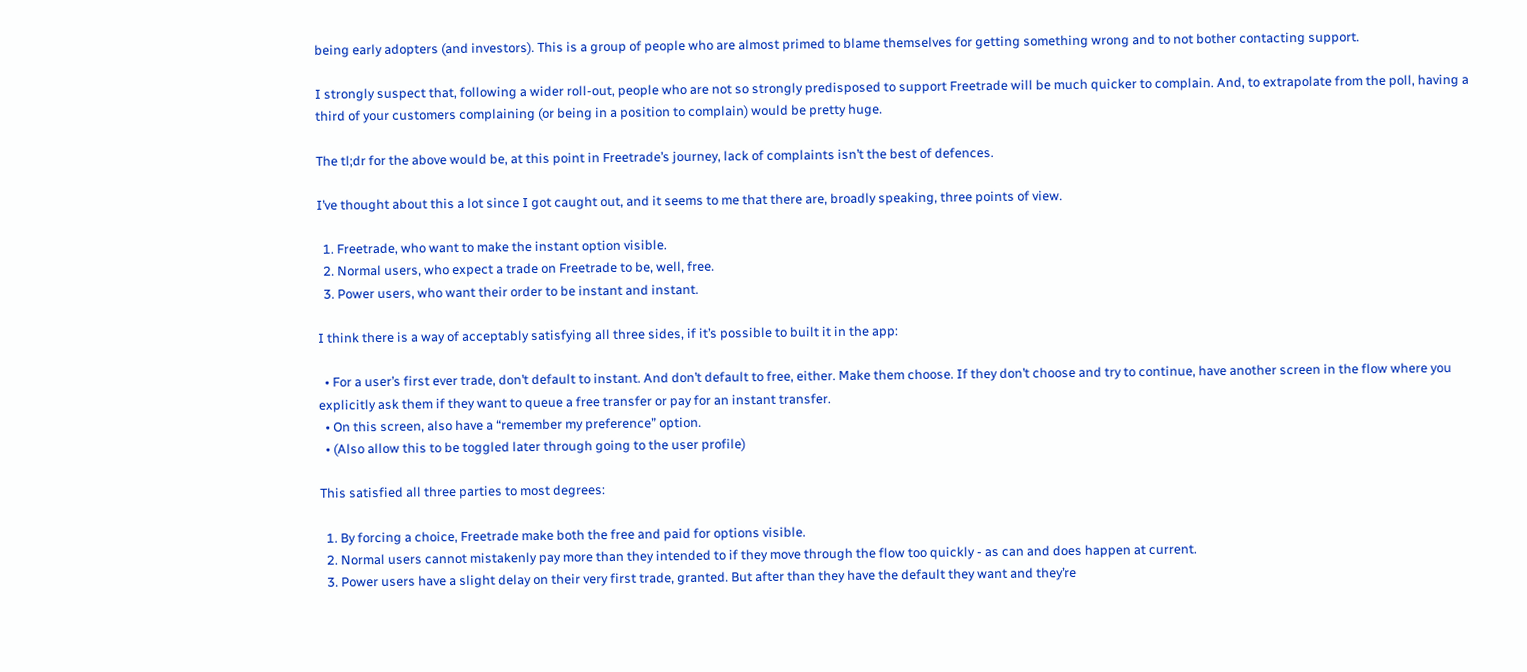being early adopters (and investors). This is a group of people who are almost primed to blame themselves for getting something wrong and to not bother contacting support.

I strongly suspect that, following a wider roll-out, people who are not so strongly predisposed to support Freetrade will be much quicker to complain. And, to extrapolate from the poll, having a third of your customers complaining (or being in a position to complain) would be pretty huge.

The tl;dr for the above would be, at this point in Freetrade’s journey, lack of complaints isn’t the best of defences.

I’ve thought about this a lot since I got caught out, and it seems to me that there are, broadly speaking, three points of view.

  1. Freetrade, who want to make the instant option visible.
  2. Normal users, who expect a trade on Freetrade to be, well, free.
  3. Power users, who want their order to be instant and instant.

I think there is a way of acceptably satisfying all three sides, if it’s possible to built it in the app:

  • For a user’s first ever trade, don’t default to instant. And don’t default to free, either. Make them choose. If they don’t choose and try to continue, have another screen in the flow where you explicitly ask them if they want to queue a free transfer or pay for an instant transfer.
  • On this screen, also have a “remember my preference” option.
  • (Also allow this to be toggled later through going to the user profile)

This satisfied all three parties to most degrees:

  1. By forcing a choice, Freetrade make both the free and paid for options visible.
  2. Normal users cannot mistakenly pay more than they intended to if they move through the flow too quickly - as can and does happen at current.
  3. Power users have a slight delay on their very first trade, granted. But after than they have the default they want and they’re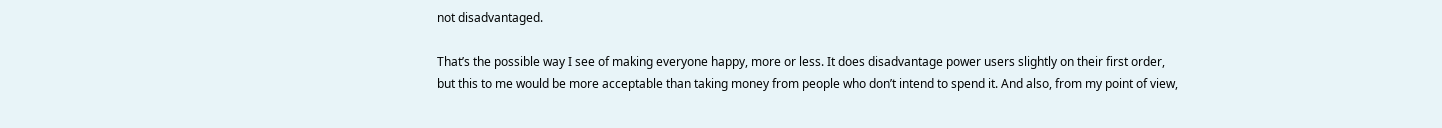not disadvantaged.

That’s the possible way I see of making everyone happy, more or less. It does disadvantage power users slightly on their first order, but this to me would be more acceptable than taking money from people who don’t intend to spend it. And also, from my point of view,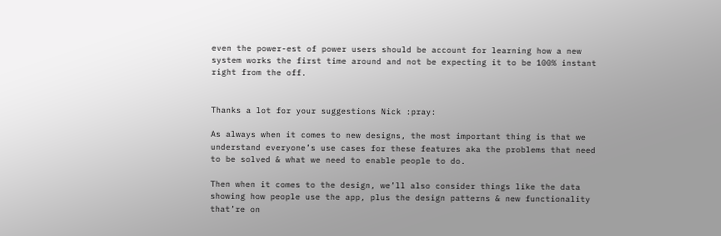even the power-est of power users should be account for learning how a new system works the first time around and not be expecting it to be 100% instant right from the off.


Thanks a lot for your suggestions Nick :pray:

As always when it comes to new designs, the most important thing is that we understand everyone’s use cases for these features aka the problems that need to be solved & what we need to enable people to do.

Then when it comes to the design, we’ll also consider things like the data showing how people use the app, plus the design patterns & new functionality that’re on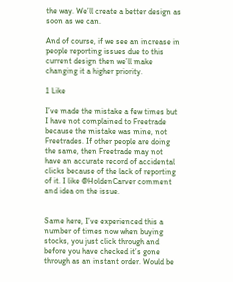the way. We’ll create a better design as soon as we can.

And of course, if we see an increase in people reporting issues due to this current design then we’ll make changing it a higher priority.

1 Like

I’ve made the mistake a few times but I have not complained to Freetrade because the mistake was mine, not Freetrades. If other people are doing the same, then Freetrade may not have an accurate record of accidental clicks because of the lack of reporting of it. I like @HoldenCarver comment and idea on the issue.


Same here, I’ve experienced this a number of times now when buying stocks, you just click through and before you have checked it’s gone through as an instant order. Would be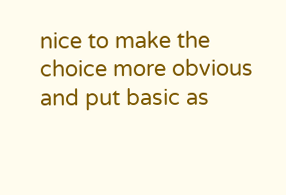nice to make the choice more obvious and put basic as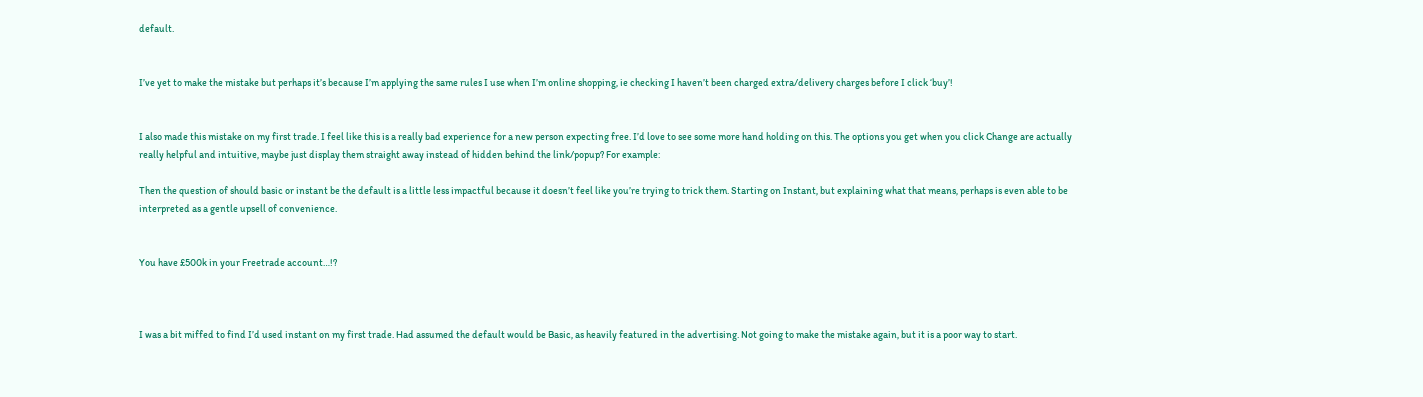default.


I’ve yet to make the mistake but perhaps it’s because I’m applying the same rules I use when I’m online shopping, ie checking I haven’t been charged extra/delivery charges before I click ‘buy’!


I also made this mistake on my first trade. I feel like this is a really bad experience for a new person expecting free. I’d love to see some more hand holding on this. The options you get when you click Change are actually really helpful and intuitive, maybe just display them straight away instead of hidden behind the link/popup? For example:

Then the question of should basic or instant be the default is a little less impactful because it doesn’t feel like you’re trying to trick them. Starting on Instant, but explaining what that means, perhaps is even able to be interpreted as a gentle upsell of convenience.


You have £500k in your Freetrade account…!?



I was a bit miffed to find I’d used instant on my first trade. Had assumed the default would be Basic, as heavily featured in the advertising. Not going to make the mistake again, but it is a poor way to start.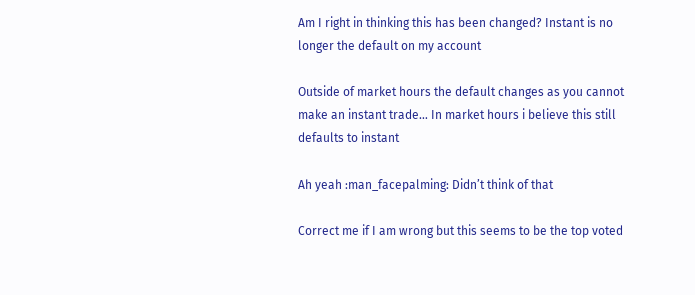Am I right in thinking this has been changed? Instant is no longer the default on my account

Outside of market hours the default changes as you cannot make an instant trade… In market hours i believe this still defaults to instant

Ah yeah :man_facepalming: Didn’t think of that

Correct me if I am wrong but this seems to be the top voted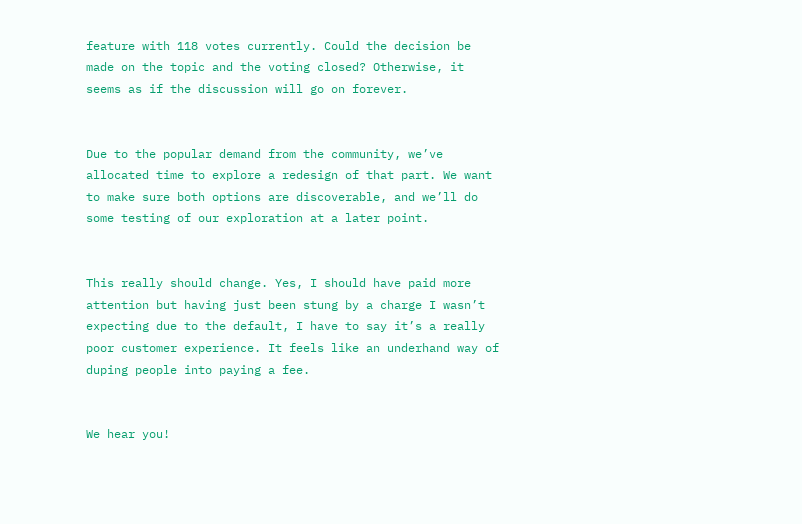feature with 118 votes currently. Could the decision be made on the topic and the voting closed? Otherwise, it seems as if the discussion will go on forever.


Due to the popular demand from the community, we’ve allocated time to explore a redesign of that part. We want to make sure both options are discoverable, and we’ll do some testing of our exploration at a later point.


This really should change. Yes, I should have paid more attention but having just been stung by a charge I wasn’t expecting due to the default, I have to say it’s a really poor customer experience. It feels like an underhand way of duping people into paying a fee.


We hear you!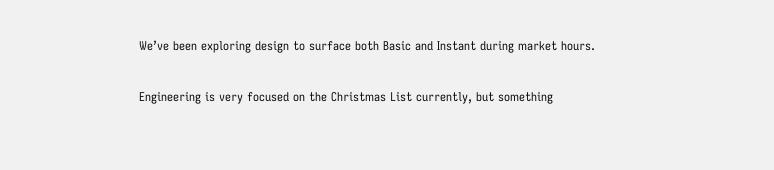We’ve been exploring design to surface both Basic and Instant during market hours.

Engineering is very focused on the Christmas List currently, but something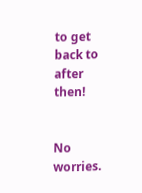to get back to after then!


No worries.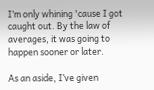I’m only whining 'cause I got caught out. By the law of averages, it was going to happen sooner or later.

As an aside, I’ve given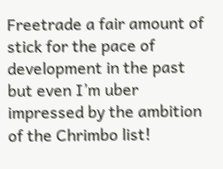Freetrade a fair amount of stick for the pace of development in the past but even I’m uber impressed by the ambition of the Chrimbo list!